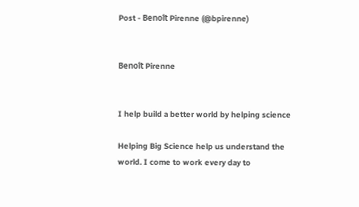Post - Benoît Pirenne (@bpirenne)


Benoît Pirenne


I help build a better world by helping science

Helping Big Science help us understand the world. I come to work every day to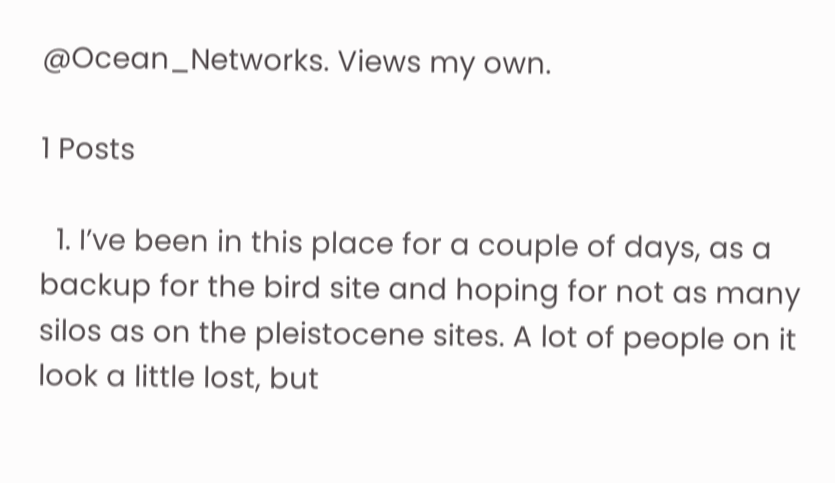@Ocean_Networks. Views my own.

1 Posts

  1. I’ve been in this place for a couple of days, as a backup for the bird site and hoping for not as many silos as on the pleistocene sites. A lot of people on it look a little lost, but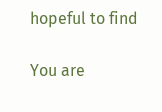hopeful to find

You are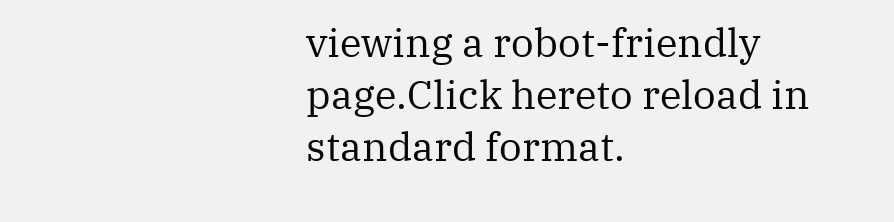viewing a robot-friendly page.Click hereto reload in standard format.